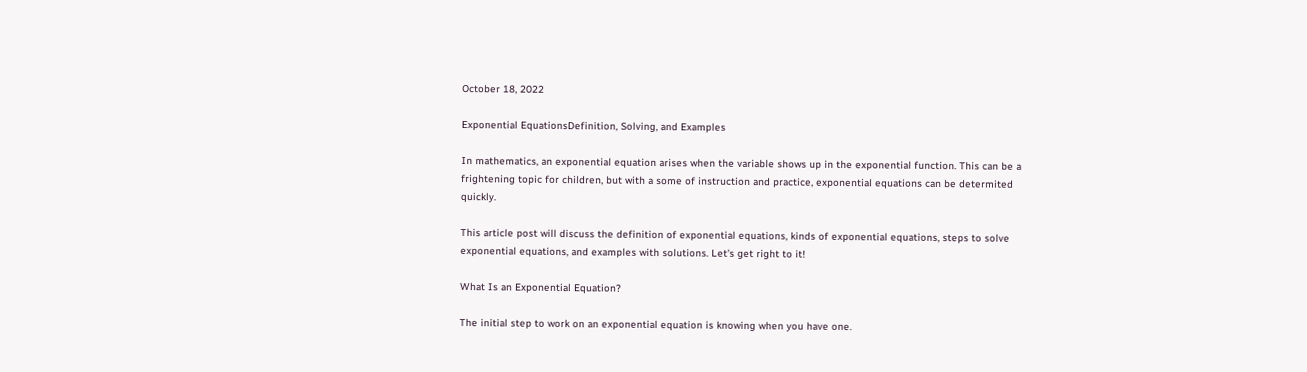October 18, 2022

Exponential EquationsDefinition, Solving, and Examples

In mathematics, an exponential equation arises when the variable shows up in the exponential function. This can be a frightening topic for children, but with a some of instruction and practice, exponential equations can be determited quickly.

This article post will discuss the definition of exponential equations, kinds of exponential equations, steps to solve exponential equations, and examples with solutions. Let's get right to it!

What Is an Exponential Equation?

The initial step to work on an exponential equation is knowing when you have one.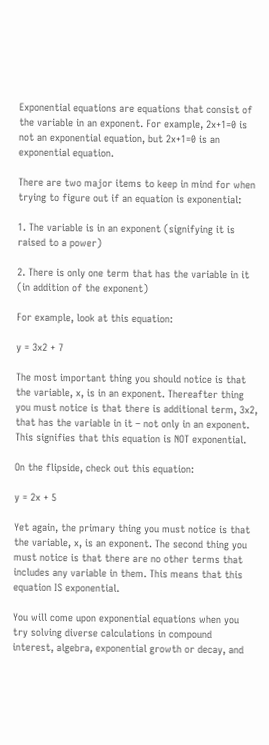Exponential equations are equations that consist of the variable in an exponent. For example, 2x+1=0 is not an exponential equation, but 2x+1=0 is an exponential equation.

There are two major items to keep in mind for when trying to figure out if an equation is exponential:

1. The variable is in an exponent (signifying it is raised to a power)

2. There is only one term that has the variable in it (in addition of the exponent)

For example, look at this equation:

y = 3x2 + 7

The most important thing you should notice is that the variable, x, is in an exponent. Thereafter thing you must notice is that there is additional term, 3x2, that has the variable in it – not only in an exponent. This signifies that this equation is NOT exponential.

On the flipside, check out this equation:

y = 2x + 5

Yet again, the primary thing you must notice is that the variable, x, is an exponent. The second thing you must notice is that there are no other terms that includes any variable in them. This means that this equation IS exponential.

You will come upon exponential equations when you try solving diverse calculations in compound interest, algebra, exponential growth or decay, and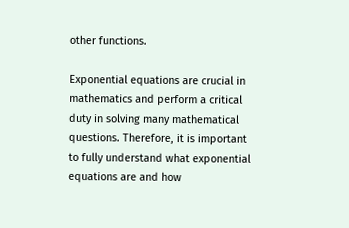other functions.

Exponential equations are crucial in mathematics and perform a critical duty in solving many mathematical questions. Therefore, it is important to fully understand what exponential equations are and how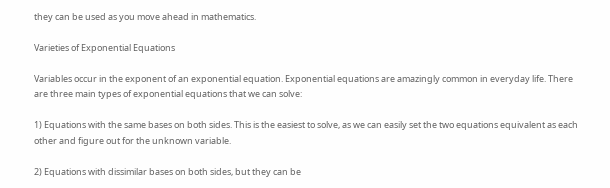they can be used as you move ahead in mathematics.

Varieties of Exponential Equations

Variables occur in the exponent of an exponential equation. Exponential equations are amazingly common in everyday life. There are three main types of exponential equations that we can solve:

1) Equations with the same bases on both sides. This is the easiest to solve, as we can easily set the two equations equivalent as each other and figure out for the unknown variable.

2) Equations with dissimilar bases on both sides, but they can be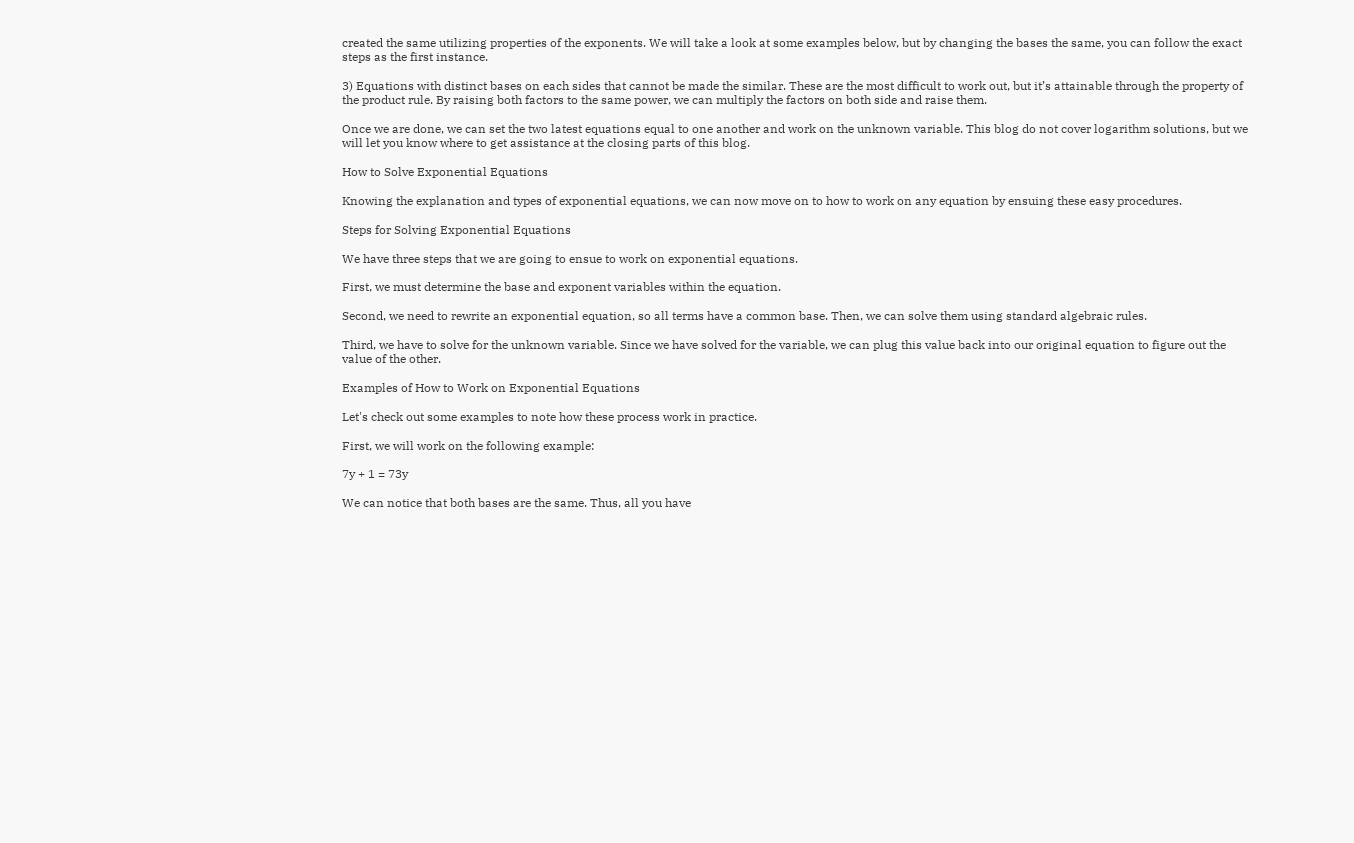created the same utilizing properties of the exponents. We will take a look at some examples below, but by changing the bases the same, you can follow the exact steps as the first instance.

3) Equations with distinct bases on each sides that cannot be made the similar. These are the most difficult to work out, but it’s attainable through the property of the product rule. By raising both factors to the same power, we can multiply the factors on both side and raise them.

Once we are done, we can set the two latest equations equal to one another and work on the unknown variable. This blog do not cover logarithm solutions, but we will let you know where to get assistance at the closing parts of this blog.

How to Solve Exponential Equations

Knowing the explanation and types of exponential equations, we can now move on to how to work on any equation by ensuing these easy procedures.

Steps for Solving Exponential Equations

We have three steps that we are going to ensue to work on exponential equations.

First, we must determine the base and exponent variables within the equation.

Second, we need to rewrite an exponential equation, so all terms have a common base. Then, we can solve them using standard algebraic rules.

Third, we have to solve for the unknown variable. Since we have solved for the variable, we can plug this value back into our original equation to figure out the value of the other.

Examples of How to Work on Exponential Equations

Let's check out some examples to note how these process work in practice.

First, we will work on the following example:

7y + 1 = 73y

We can notice that both bases are the same. Thus, all you have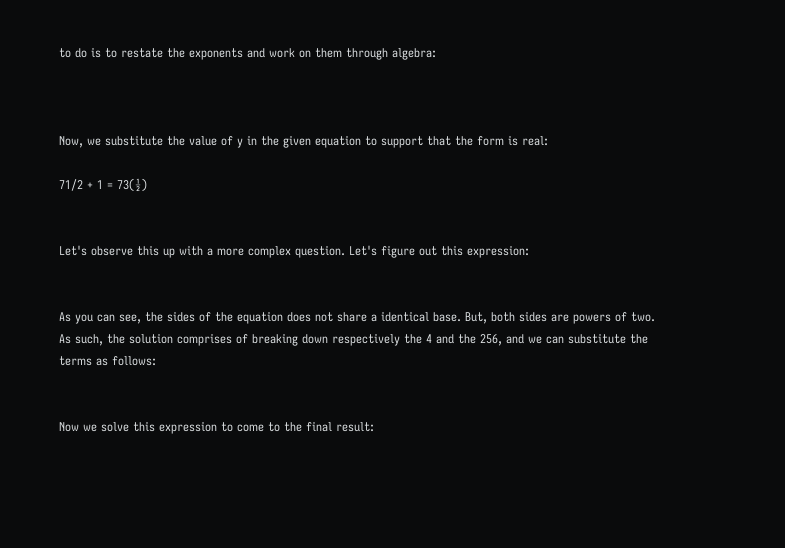to do is to restate the exponents and work on them through algebra:



Now, we substitute the value of y in the given equation to support that the form is real:

71/2 + 1 = 73(½)


Let's observe this up with a more complex question. Let's figure out this expression:


As you can see, the sides of the equation does not share a identical base. But, both sides are powers of two. As such, the solution comprises of breaking down respectively the 4 and the 256, and we can substitute the terms as follows:


Now we solve this expression to come to the final result: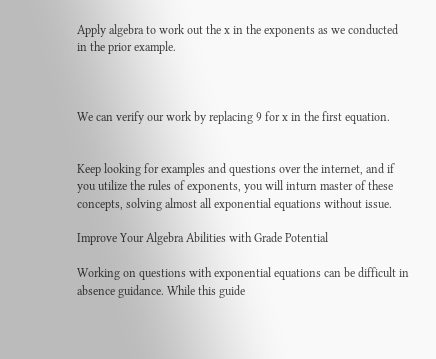Apply algebra to work out the x in the exponents as we conducted in the prior example.



We can verify our work by replacing 9 for x in the first equation.


Keep looking for examples and questions over the internet, and if you utilize the rules of exponents, you will inturn master of these concepts, solving almost all exponential equations without issue.

Improve Your Algebra Abilities with Grade Potential

Working on questions with exponential equations can be difficult in absence guidance. While this guide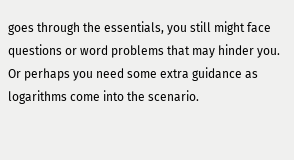goes through the essentials, you still might face questions or word problems that may hinder you. Or perhaps you need some extra guidance as logarithms come into the scenario.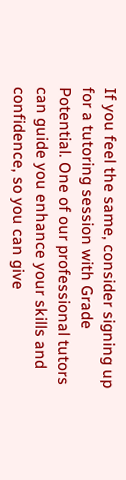If you feel the same, consider signing up for a tutoring session with Grade Potential. One of our professional tutors can guide you enhance your skills and confidence, so you can give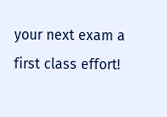your next exam a first class effort!